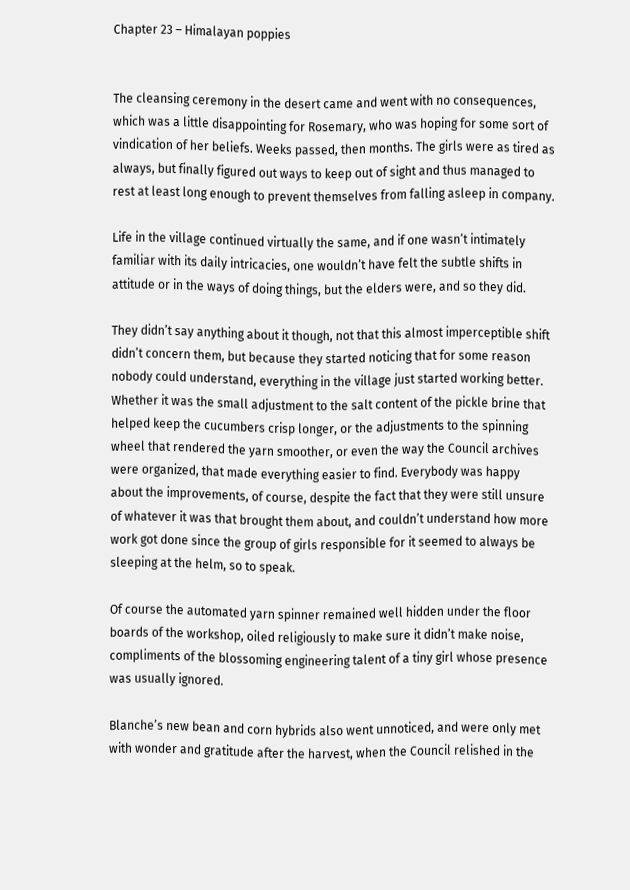Chapter 23 – Himalayan poppies


The cleansing ceremony in the desert came and went with no consequences, which was a little disappointing for Rosemary, who was hoping for some sort of vindication of her beliefs. Weeks passed, then months. The girls were as tired as always, but finally figured out ways to keep out of sight and thus managed to rest at least long enough to prevent themselves from falling asleep in company.

Life in the village continued virtually the same, and if one wasn’t intimately familiar with its daily intricacies, one wouldn’t have felt the subtle shifts in attitude or in the ways of doing things, but the elders were, and so they did.

They didn’t say anything about it though, not that this almost imperceptible shift didn’t concern them, but because they started noticing that for some reason nobody could understand, everything in the village just started working better. Whether it was the small adjustment to the salt content of the pickle brine that helped keep the cucumbers crisp longer, or the adjustments to the spinning wheel that rendered the yarn smoother, or even the way the Council archives were organized, that made everything easier to find. Everybody was happy about the improvements, of course, despite the fact that they were still unsure of whatever it was that brought them about, and couldn’t understand how more work got done since the group of girls responsible for it seemed to always be sleeping at the helm, so to speak.

Of course the automated yarn spinner remained well hidden under the floor boards of the workshop, oiled religiously to make sure it didn’t make noise, compliments of the blossoming engineering talent of a tiny girl whose presence was usually ignored.

Blanche’s new bean and corn hybrids also went unnoticed, and were only met with wonder and gratitude after the harvest, when the Council relished in the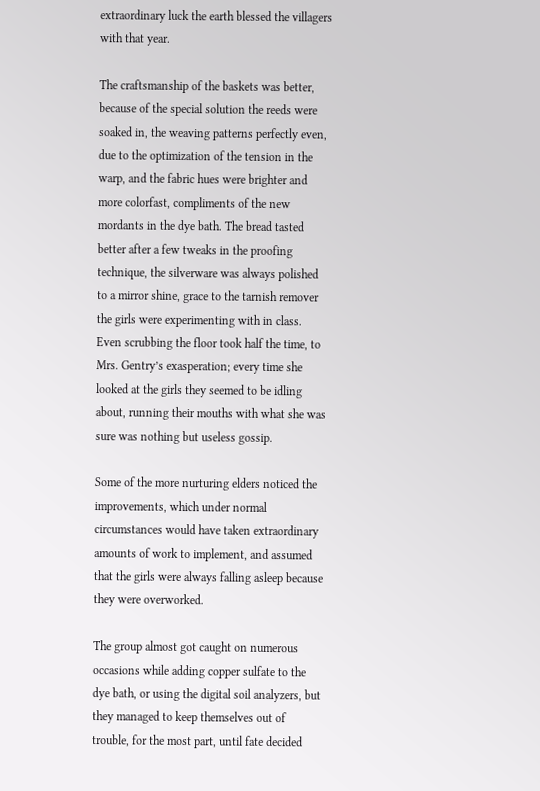extraordinary luck the earth blessed the villagers with that year.

The craftsmanship of the baskets was better, because of the special solution the reeds were soaked in, the weaving patterns perfectly even, due to the optimization of the tension in the warp, and the fabric hues were brighter and more colorfast, compliments of the new mordants in the dye bath. The bread tasted better after a few tweaks in the proofing technique, the silverware was always polished to a mirror shine, grace to the tarnish remover the girls were experimenting with in class. Even scrubbing the floor took half the time, to Mrs. Gentry’s exasperation; every time she looked at the girls they seemed to be idling about, running their mouths with what she was sure was nothing but useless gossip.

Some of the more nurturing elders noticed the improvements, which under normal circumstances would have taken extraordinary amounts of work to implement, and assumed that the girls were always falling asleep because they were overworked.

The group almost got caught on numerous occasions while adding copper sulfate to the dye bath, or using the digital soil analyzers, but they managed to keep themselves out of trouble, for the most part, until fate decided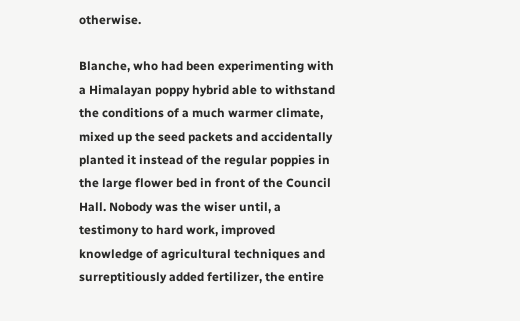otherwise.

Blanche, who had been experimenting with a Himalayan poppy hybrid able to withstand the conditions of a much warmer climate, mixed up the seed packets and accidentally planted it instead of the regular poppies in the large flower bed in front of the Council Hall. Nobody was the wiser until, a testimony to hard work, improved knowledge of agricultural techniques and surreptitiously added fertilizer, the entire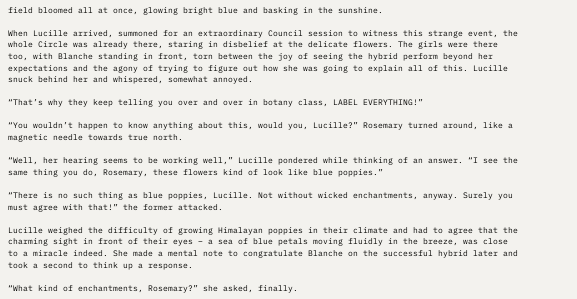field bloomed all at once, glowing bright blue and basking in the sunshine.

When Lucille arrived, summoned for an extraordinary Council session to witness this strange event, the whole Circle was already there, staring in disbelief at the delicate flowers. The girls were there too, with Blanche standing in front, torn between the joy of seeing the hybrid perform beyond her expectations and the agony of trying to figure out how she was going to explain all of this. Lucille snuck behind her and whispered, somewhat annoyed.

“That’s why they keep telling you over and over in botany class, LABEL EVERYTHING!”

“You wouldn’t happen to know anything about this, would you, Lucille?” Rosemary turned around, like a magnetic needle towards true north.

“Well, her hearing seems to be working well,” Lucille pondered while thinking of an answer. “I see the same thing you do, Rosemary, these flowers kind of look like blue poppies.”

“There is no such thing as blue poppies, Lucille. Not without wicked enchantments, anyway. Surely you must agree with that!” the former attacked.

Lucille weighed the difficulty of growing Himalayan poppies in their climate and had to agree that the charming sight in front of their eyes – a sea of blue petals moving fluidly in the breeze, was close to a miracle indeed. She made a mental note to congratulate Blanche on the successful hybrid later and took a second to think up a response.

“What kind of enchantments, Rosemary?” she asked, finally.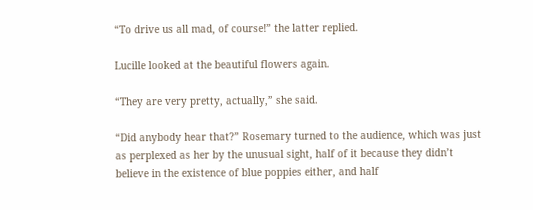“To drive us all mad, of course!” the latter replied.

Lucille looked at the beautiful flowers again.

“They are very pretty, actually,” she said.

“Did anybody hear that?” Rosemary turned to the audience, which was just as perplexed as her by the unusual sight, half of it because they didn’t believe in the existence of blue poppies either, and half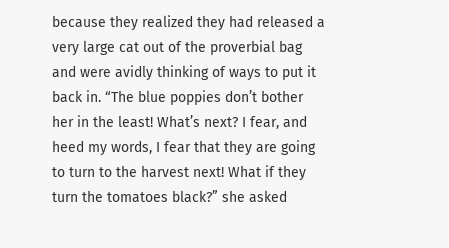because they realized they had released a very large cat out of the proverbial bag and were avidly thinking of ways to put it back in. “The blue poppies don’t bother her in the least! What’s next? I fear, and heed my words, I fear that they are going to turn to the harvest next! What if they turn the tomatoes black?” she asked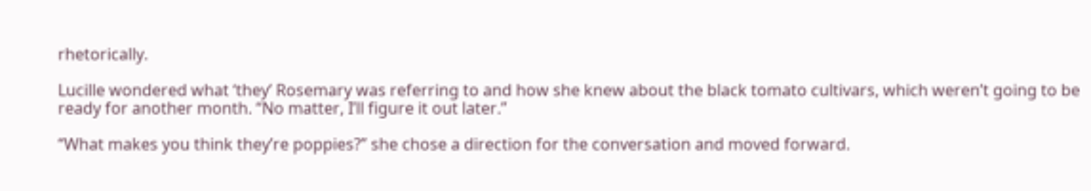rhetorically.

Lucille wondered what ‘they’ Rosemary was referring to and how she knew about the black tomato cultivars, which weren’t going to be ready for another month. “No matter, I’ll figure it out later.”

“What makes you think they’re poppies?” she chose a direction for the conversation and moved forward.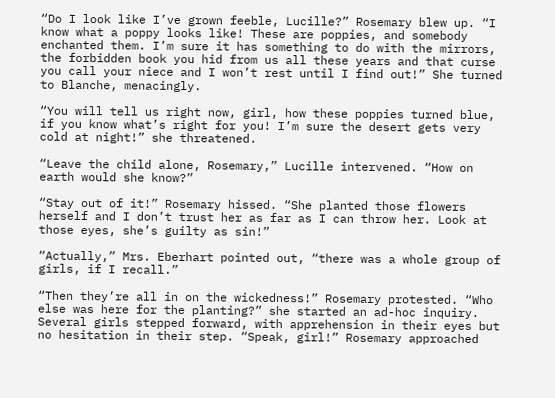“Do I look like I’ve grown feeble, Lucille?” Rosemary blew up. “I know what a poppy looks like! These are poppies, and somebody enchanted them. I’m sure it has something to do with the mirrors, the forbidden book you hid from us all these years and that curse you call your niece and I won’t rest until I find out!” She turned to Blanche, menacingly.

“You will tell us right now, girl, how these poppies turned blue, if you know what’s right for you! I’m sure the desert gets very cold at night!” she threatened.

“Leave the child alone, Rosemary,” Lucille intervened. “How on earth would she know?”

“Stay out of it!” Rosemary hissed. “She planted those flowers herself and I don’t trust her as far as I can throw her. Look at those eyes, she’s guilty as sin!”

“Actually,” Mrs. Eberhart pointed out, “there was a whole group of girls, if I recall.”

“Then they’re all in on the wickedness!” Rosemary protested. “Who else was here for the planting?” she started an ad-hoc inquiry. Several girls stepped forward, with apprehension in their eyes but no hesitation in their step. “Speak, girl!” Rosemary approached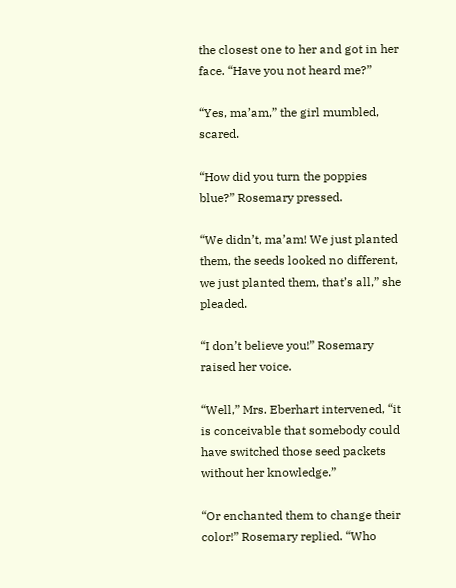the closest one to her and got in her face. “Have you not heard me?”

“Yes, ma’am,” the girl mumbled, scared.

“How did you turn the poppies blue?” Rosemary pressed.

“We didn’t, ma’am! We just planted them, the seeds looked no different, we just planted them, that’s all,” she pleaded.

“I don’t believe you!” Rosemary raised her voice.

“Well,” Mrs. Eberhart intervened, “it is conceivable that somebody could have switched those seed packets without her knowledge.”

“Or enchanted them to change their color!” Rosemary replied. “Who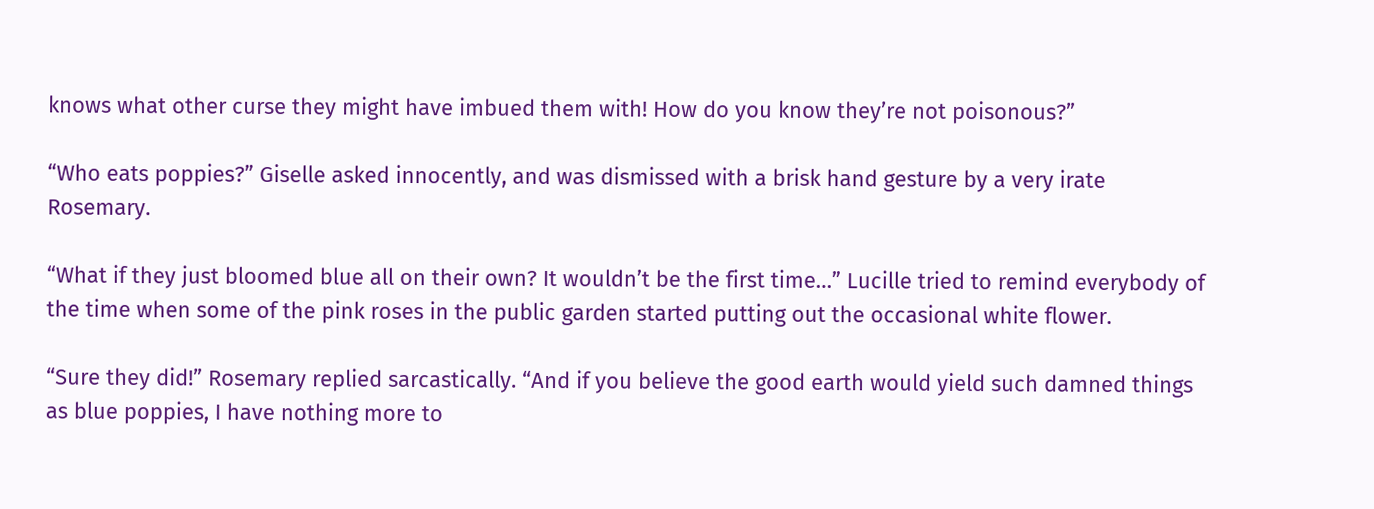knows what other curse they might have imbued them with! How do you know they’re not poisonous?”

“Who eats poppies?” Giselle asked innocently, and was dismissed with a brisk hand gesture by a very irate Rosemary.

“What if they just bloomed blue all on their own? It wouldn’t be the first time…” Lucille tried to remind everybody of the time when some of the pink roses in the public garden started putting out the occasional white flower.

“Sure they did!” Rosemary replied sarcastically. “And if you believe the good earth would yield such damned things as blue poppies, I have nothing more to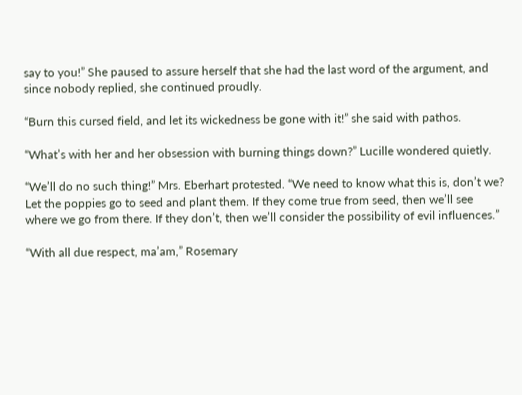say to you!” She paused to assure herself that she had the last word of the argument, and since nobody replied, she continued proudly.

“Burn this cursed field, and let its wickedness be gone with it!” she said with pathos.

“What’s with her and her obsession with burning things down?” Lucille wondered quietly.

“We’ll do no such thing!” Mrs. Eberhart protested. “We need to know what this is, don’t we? Let the poppies go to seed and plant them. If they come true from seed, then we’ll see where we go from there. If they don’t, then we’ll consider the possibility of evil influences.”

“With all due respect, ma’am,” Rosemary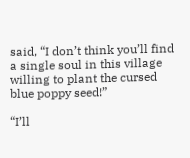said, “I don’t think you’ll find a single soul in this village willing to plant the cursed blue poppy seed!”

“I’ll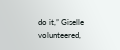do it,” Giselle volunteered,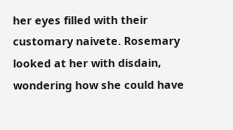her eyes filled with their customary naivete. Rosemary looked at her with disdain, wondering how she could have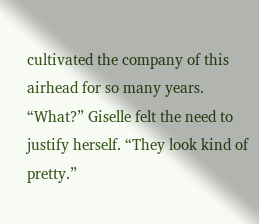cultivated the company of this airhead for so many years.
“What?” Giselle felt the need to justify herself. “They look kind of pretty.”